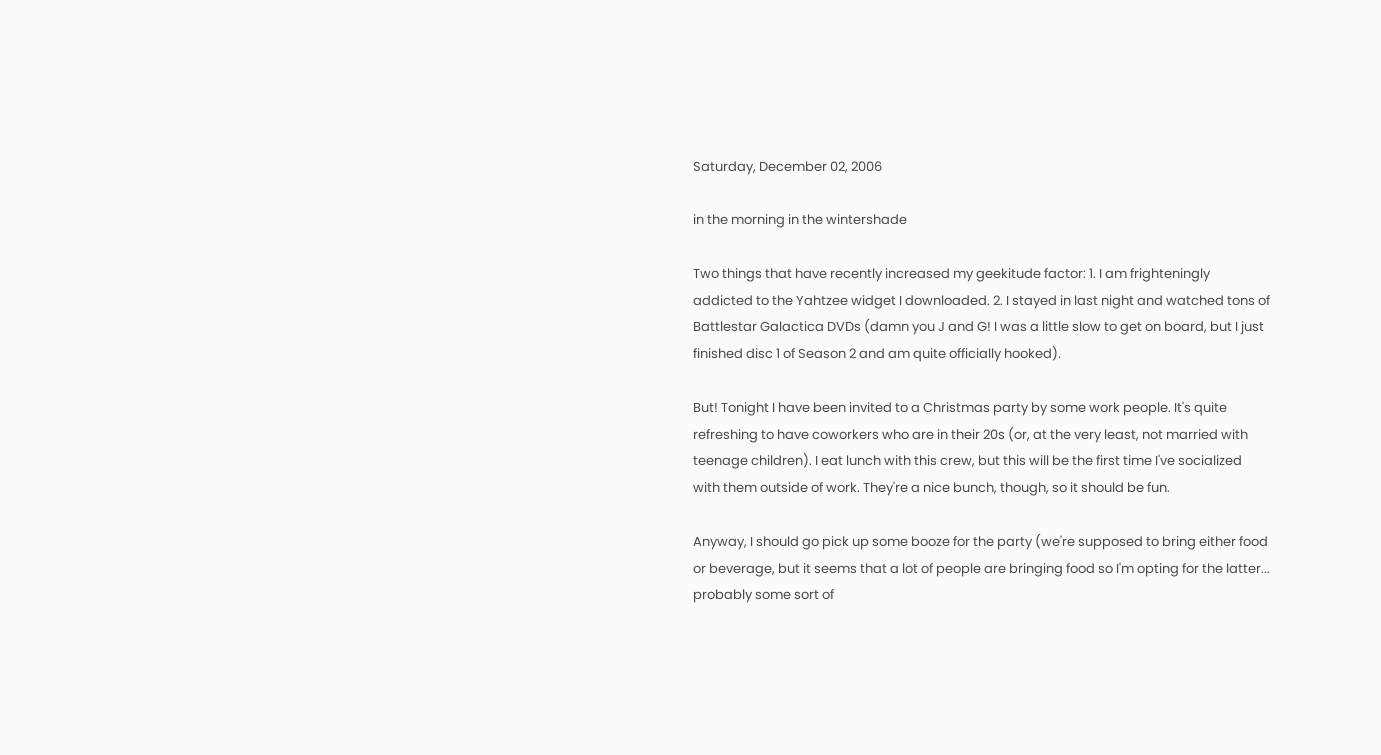Saturday, December 02, 2006

in the morning in the wintershade

Two things that have recently increased my geekitude factor: 1. I am frighteningly addicted to the Yahtzee widget I downloaded. 2. I stayed in last night and watched tons of Battlestar Galactica DVDs (damn you J and G! I was a little slow to get on board, but I just finished disc 1 of Season 2 and am quite officially hooked).

But! Tonight I have been invited to a Christmas party by some work people. It's quite refreshing to have coworkers who are in their 20s (or, at the very least, not married with teenage children). I eat lunch with this crew, but this will be the first time I've socialized with them outside of work. They're a nice bunch, though, so it should be fun.

Anyway, I should go pick up some booze for the party (we're supposed to bring either food or beverage, but it seems that a lot of people are bringing food so I'm opting for the latter... probably some sort of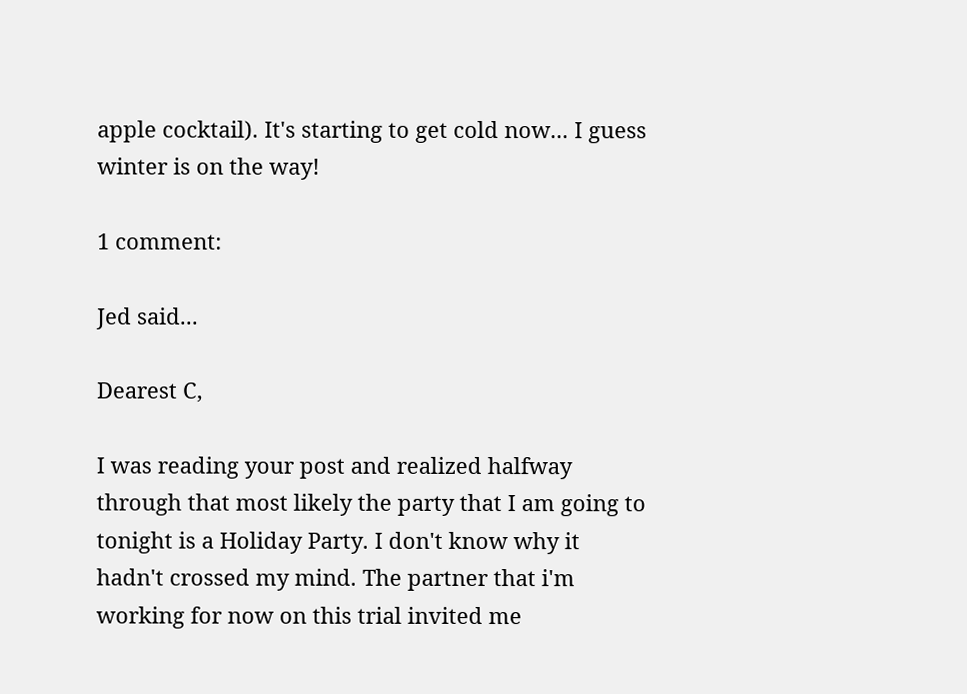apple cocktail). It's starting to get cold now... I guess winter is on the way!

1 comment:

Jed said...

Dearest C,

I was reading your post and realized halfway through that most likely the party that I am going to tonight is a Holiday Party. I don't know why it hadn't crossed my mind. The partner that i'm working for now on this trial invited me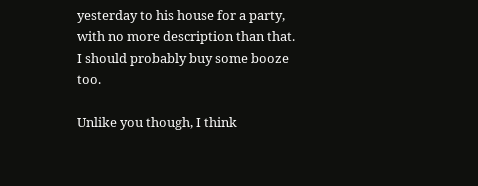yesterday to his house for a party, with no more description than that. I should probably buy some booze too.

Unlike you though, I think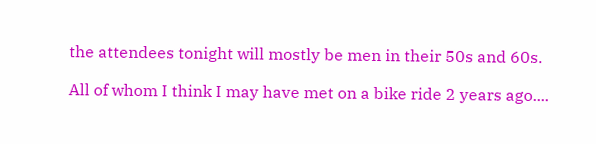the attendees tonight will mostly be men in their 50s and 60s.

All of whom I think I may have met on a bike ride 2 years ago....